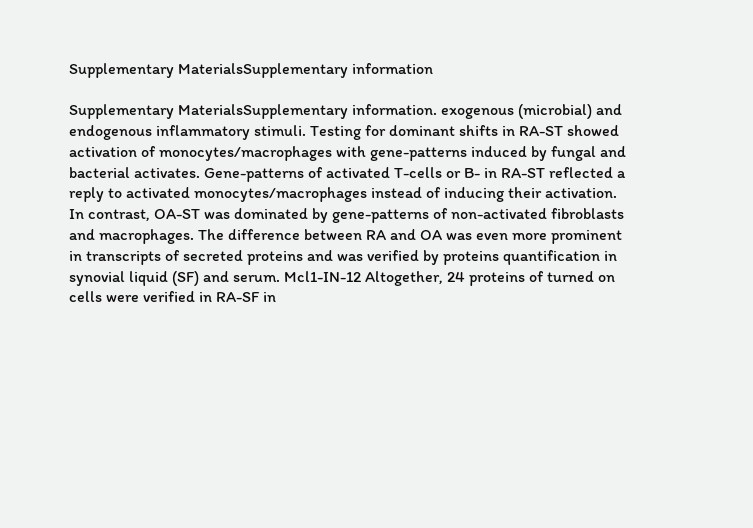Supplementary MaterialsSupplementary information

Supplementary MaterialsSupplementary information. exogenous (microbial) and endogenous inflammatory stimuli. Testing for dominant shifts in RA-ST showed activation of monocytes/macrophages with gene-patterns induced by fungal and bacterial activates. Gene-patterns of activated T-cells or B- in RA-ST reflected a reply to activated monocytes/macrophages instead of inducing their activation. In contrast, OA-ST was dominated by gene-patterns of non-activated fibroblasts and macrophages. The difference between RA and OA was even more prominent in transcripts of secreted proteins and was verified by proteins quantification in synovial liquid (SF) and serum. Mcl1-IN-12 Altogether, 24 proteins of turned on cells were verified in RA-SF in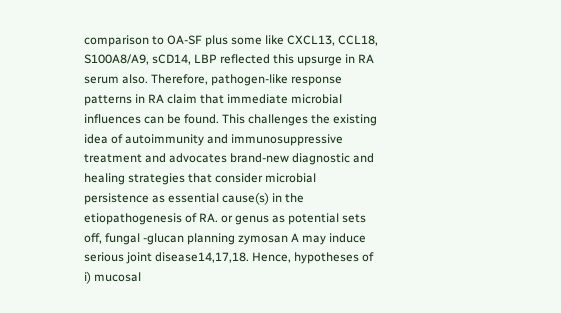comparison to OA-SF plus some like CXCL13, CCL18, S100A8/A9, sCD14, LBP reflected this upsurge in RA serum also. Therefore, pathogen-like response patterns in RA claim that immediate microbial influences can be found. This challenges the existing idea of autoimmunity and immunosuppressive treatment and advocates brand-new diagnostic and healing strategies that consider microbial persistence as essential cause(s) in the etiopathogenesis of RA. or genus as potential sets off, fungal -glucan planning zymosan A may induce serious joint disease14,17,18. Hence, hypotheses of i) mucosal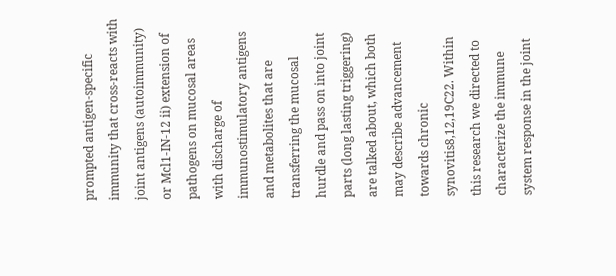prompted antigen-specific immunity that cross-reacts with joint antigens (autoimmunity) or Mcl1-IN-12 ii) extension of pathogens on mucosal areas with discharge of immunostimulatory antigens and metabolites that are transferring the mucosal hurdle and pass on into joint parts (long lasting triggering) are talked about, which both may describe advancement towards chronic synovitis8,12,19C22. Within this research we directed to characterize the immune system response in the joint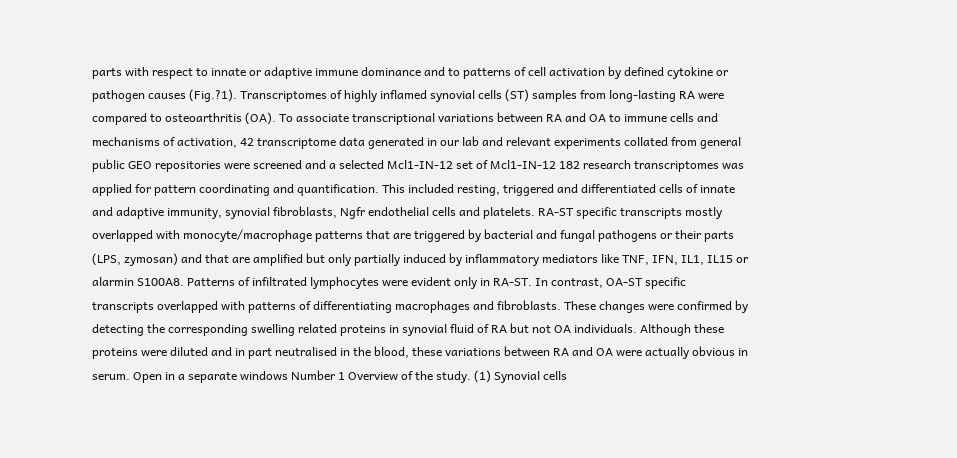parts with respect to innate or adaptive immune dominance and to patterns of cell activation by defined cytokine or pathogen causes (Fig.?1). Transcriptomes of highly inflamed synovial cells (ST) samples from long-lasting RA were compared to osteoarthritis (OA). To associate transcriptional variations between RA and OA to immune cells and mechanisms of activation, 42 transcriptome data generated in our lab and relevant experiments collated from general public GEO repositories were screened and a selected Mcl1-IN-12 set of Mcl1-IN-12 182 research transcriptomes was applied for pattern coordinating and quantification. This included resting, triggered and differentiated cells of innate and adaptive immunity, synovial fibroblasts, Ngfr endothelial cells and platelets. RA-ST specific transcripts mostly overlapped with monocyte/macrophage patterns that are triggered by bacterial and fungal pathogens or their parts (LPS, zymosan) and that are amplified but only partially induced by inflammatory mediators like TNF, IFN, IL1, IL15 or alarmin S100A8. Patterns of infiltrated lymphocytes were evident only in RA-ST. In contrast, OA-ST specific transcripts overlapped with patterns of differentiating macrophages and fibroblasts. These changes were confirmed by detecting the corresponding swelling related proteins in synovial fluid of RA but not OA individuals. Although these proteins were diluted and in part neutralised in the blood, these variations between RA and OA were actually obvious in serum. Open in a separate windows Number 1 Overview of the study. (1) Synovial cells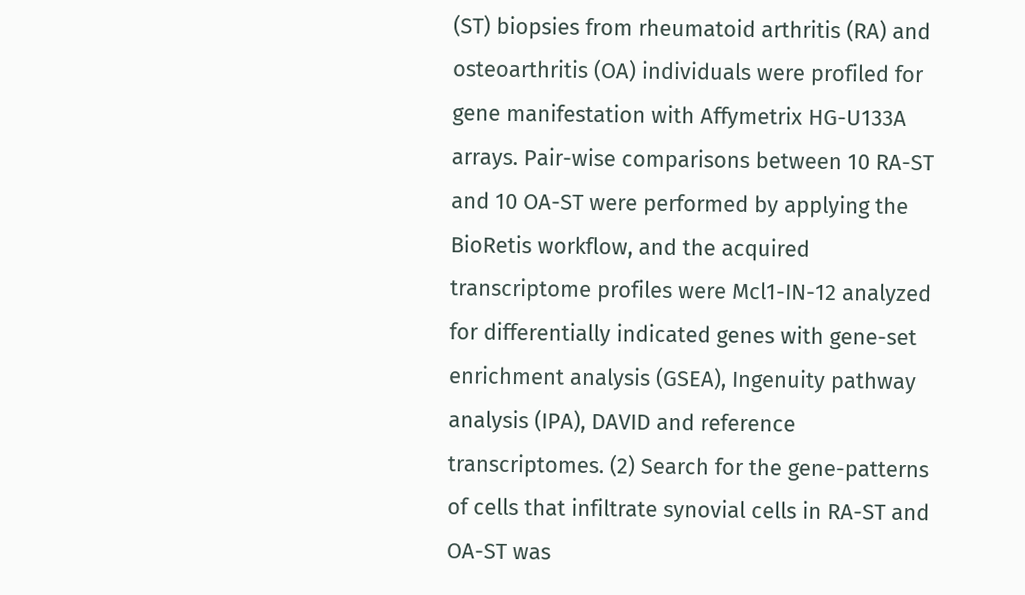(ST) biopsies from rheumatoid arthritis (RA) and osteoarthritis (OA) individuals were profiled for gene manifestation with Affymetrix HG-U133A arrays. Pair-wise comparisons between 10 RA-ST and 10 OA-ST were performed by applying the BioRetis workflow, and the acquired transcriptome profiles were Mcl1-IN-12 analyzed for differentially indicated genes with gene-set enrichment analysis (GSEA), Ingenuity pathway analysis (IPA), DAVID and reference transcriptomes. (2) Search for the gene-patterns of cells that infiltrate synovial cells in RA-ST and OA-ST was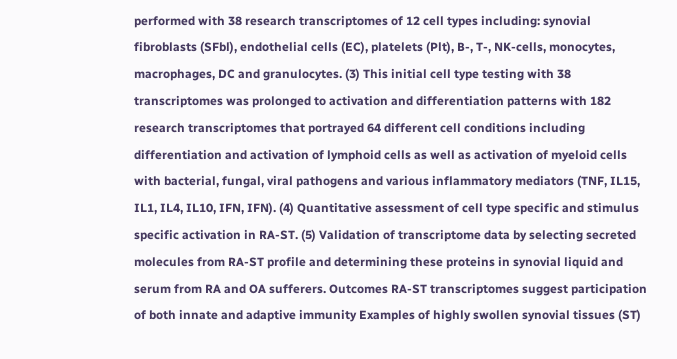performed with 38 research transcriptomes of 12 cell types including: synovial fibroblasts (SFbl), endothelial cells (EC), platelets (Plt), B-, T-, NK-cells, monocytes, macrophages, DC and granulocytes. (3) This initial cell type testing with 38 transcriptomes was prolonged to activation and differentiation patterns with 182 research transcriptomes that portrayed 64 different cell conditions including differentiation and activation of lymphoid cells as well as activation of myeloid cells with bacterial, fungal, viral pathogens and various inflammatory mediators (TNF, IL15, IL1, IL4, IL10, IFN, IFN). (4) Quantitative assessment of cell type specific and stimulus specific activation in RA-ST. (5) Validation of transcriptome data by selecting secreted molecules from RA-ST profile and determining these proteins in synovial liquid and serum from RA and OA sufferers. Outcomes RA-ST transcriptomes suggest participation of both innate and adaptive immunity Examples of highly swollen synovial tissues (ST)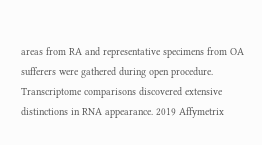areas from RA and representative specimens from OA sufferers were gathered during open procedure. Transcriptome comparisons discovered extensive distinctions in RNA appearance. 2019 Affymetrix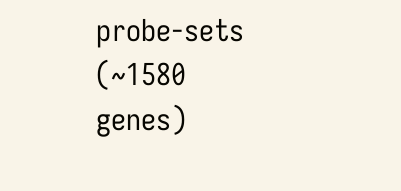probe-sets (~1580 genes)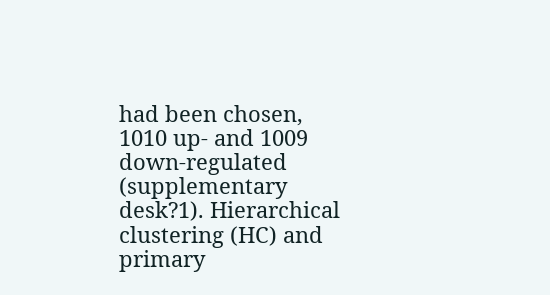had been chosen, 1010 up- and 1009 down-regulated (supplementary desk?1). Hierarchical clustering (HC) and primary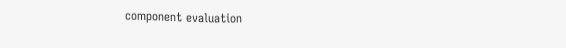component evaluation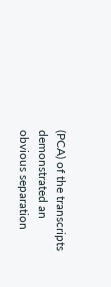(PCA) of the transcripts demonstrated an obvious separation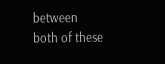between both of these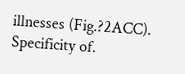illnesses (Fig.?2ACC). Specificity of.